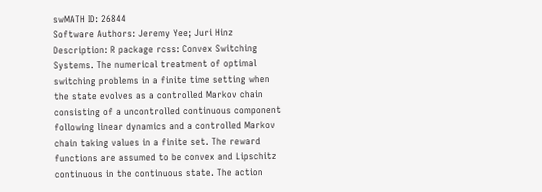swMATH ID: 26844
Software Authors: Jeremy Yee; Juri Hinz
Description: R package rcss: Convex Switching Systems. The numerical treatment of optimal switching problems in a finite time setting when the state evolves as a controlled Markov chain consisting of a uncontrolled continuous component following linear dynamics and a controlled Markov chain taking values in a finite set. The reward functions are assumed to be convex and Lipschitz continuous in the continuous state. The action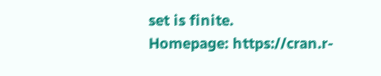set is finite.
Homepage: https://cran.r-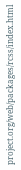project.org/web/packages/rcss/index.html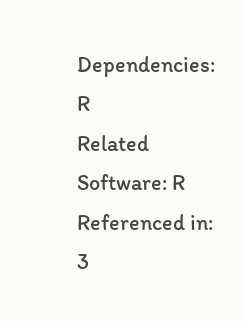Dependencies: R
Related Software: R
Referenced in: 3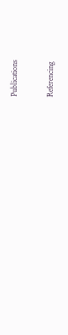Publications

Referencing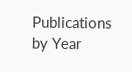Publications by Year